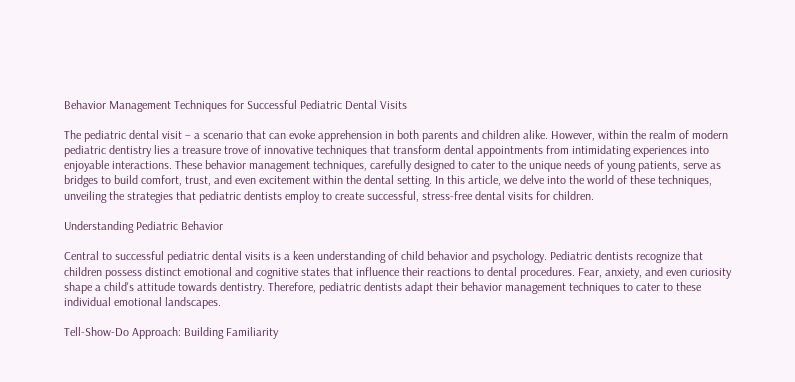Behavior Management Techniques for Successful Pediatric Dental Visits

The pediatric dental visit – a scenario that can evoke apprehension in both parents and children alike. However, within the realm of modern pediatric dentistry lies a treasure trove of innovative techniques that transform dental appointments from intimidating experiences into enjoyable interactions. These behavior management techniques, carefully designed to cater to the unique needs of young patients, serve as bridges to build comfort, trust, and even excitement within the dental setting. In this article, we delve into the world of these techniques, unveiling the strategies that pediatric dentists employ to create successful, stress-free dental visits for children.

Understanding Pediatric Behavior

Central to successful pediatric dental visits is a keen understanding of child behavior and psychology. Pediatric dentists recognize that children possess distinct emotional and cognitive states that influence their reactions to dental procedures. Fear, anxiety, and even curiosity shape a child's attitude towards dentistry. Therefore, pediatric dentists adapt their behavior management techniques to cater to these individual emotional landscapes.

Tell-Show-Do Approach: Building Familiarity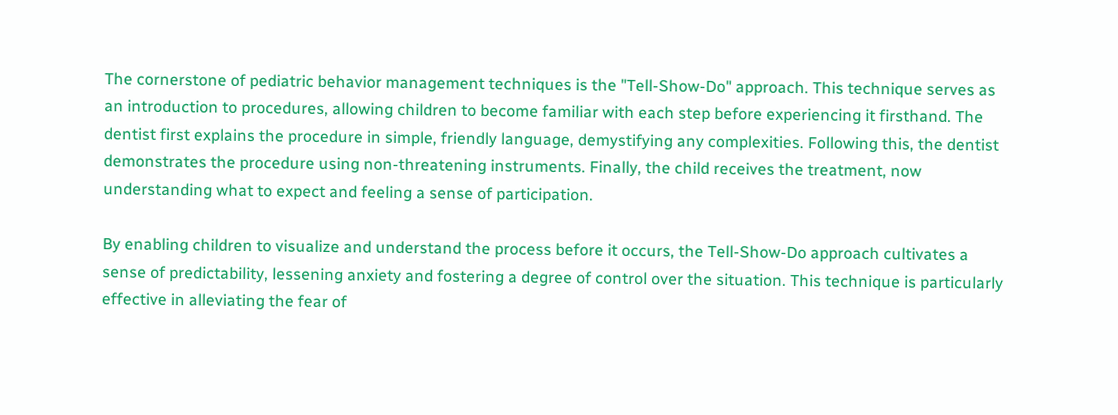The cornerstone of pediatric behavior management techniques is the "Tell-Show-Do" approach. This technique serves as an introduction to procedures, allowing children to become familiar with each step before experiencing it firsthand. The dentist first explains the procedure in simple, friendly language, demystifying any complexities. Following this, the dentist demonstrates the procedure using non-threatening instruments. Finally, the child receives the treatment, now understanding what to expect and feeling a sense of participation.

By enabling children to visualize and understand the process before it occurs, the Tell-Show-Do approach cultivates a sense of predictability, lessening anxiety and fostering a degree of control over the situation. This technique is particularly effective in alleviating the fear of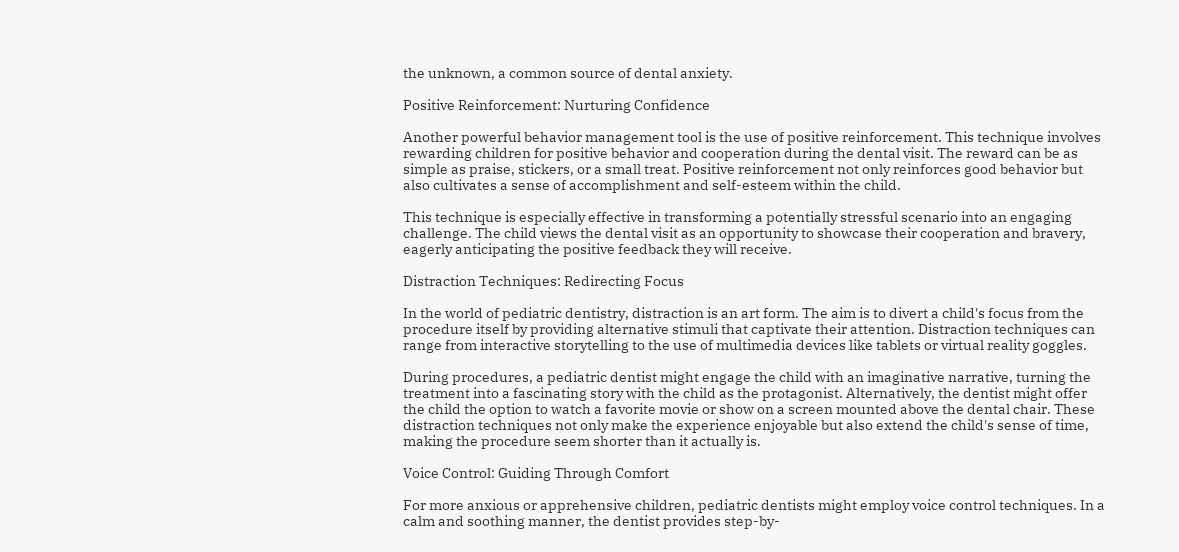the unknown, a common source of dental anxiety.

Positive Reinforcement: Nurturing Confidence

Another powerful behavior management tool is the use of positive reinforcement. This technique involves rewarding children for positive behavior and cooperation during the dental visit. The reward can be as simple as praise, stickers, or a small treat. Positive reinforcement not only reinforces good behavior but also cultivates a sense of accomplishment and self-esteem within the child.

This technique is especially effective in transforming a potentially stressful scenario into an engaging challenge. The child views the dental visit as an opportunity to showcase their cooperation and bravery, eagerly anticipating the positive feedback they will receive.

Distraction Techniques: Redirecting Focus

In the world of pediatric dentistry, distraction is an art form. The aim is to divert a child's focus from the procedure itself by providing alternative stimuli that captivate their attention. Distraction techniques can range from interactive storytelling to the use of multimedia devices like tablets or virtual reality goggles.

During procedures, a pediatric dentist might engage the child with an imaginative narrative, turning the treatment into a fascinating story with the child as the protagonist. Alternatively, the dentist might offer the child the option to watch a favorite movie or show on a screen mounted above the dental chair. These distraction techniques not only make the experience enjoyable but also extend the child's sense of time, making the procedure seem shorter than it actually is.

Voice Control: Guiding Through Comfort

For more anxious or apprehensive children, pediatric dentists might employ voice control techniques. In a calm and soothing manner, the dentist provides step-by-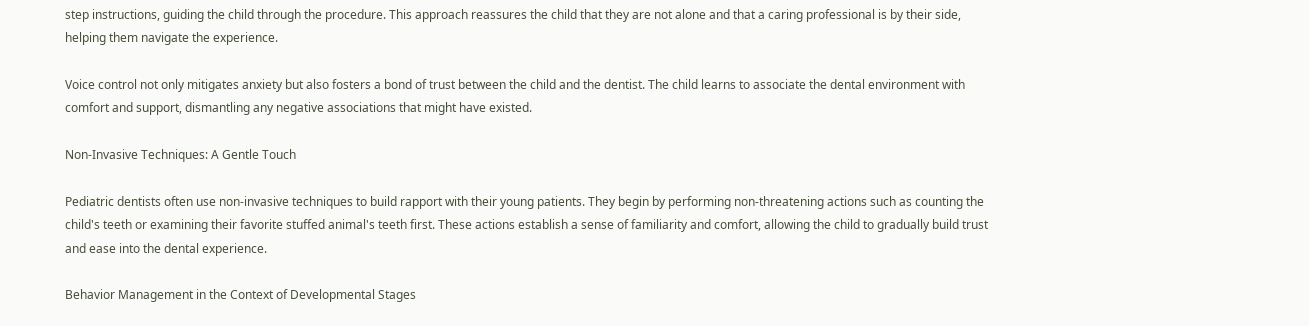step instructions, guiding the child through the procedure. This approach reassures the child that they are not alone and that a caring professional is by their side, helping them navigate the experience.

Voice control not only mitigates anxiety but also fosters a bond of trust between the child and the dentist. The child learns to associate the dental environment with comfort and support, dismantling any negative associations that might have existed.

Non-Invasive Techniques: A Gentle Touch

Pediatric dentists often use non-invasive techniques to build rapport with their young patients. They begin by performing non-threatening actions such as counting the child's teeth or examining their favorite stuffed animal's teeth first. These actions establish a sense of familiarity and comfort, allowing the child to gradually build trust and ease into the dental experience.

Behavior Management in the Context of Developmental Stages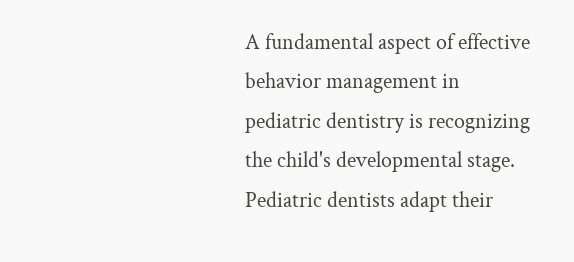A fundamental aspect of effective behavior management in pediatric dentistry is recognizing the child's developmental stage. Pediatric dentists adapt their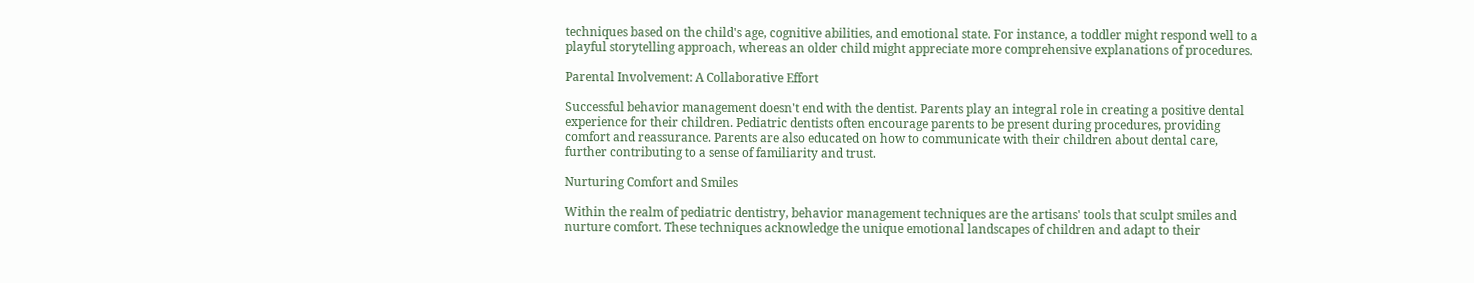techniques based on the child's age, cognitive abilities, and emotional state. For instance, a toddler might respond well to a playful storytelling approach, whereas an older child might appreciate more comprehensive explanations of procedures.

Parental Involvement: A Collaborative Effort

Successful behavior management doesn't end with the dentist. Parents play an integral role in creating a positive dental experience for their children. Pediatric dentists often encourage parents to be present during procedures, providing comfort and reassurance. Parents are also educated on how to communicate with their children about dental care, further contributing to a sense of familiarity and trust.

Nurturing Comfort and Smiles

Within the realm of pediatric dentistry, behavior management techniques are the artisans' tools that sculpt smiles and nurture comfort. These techniques acknowledge the unique emotional landscapes of children and adapt to their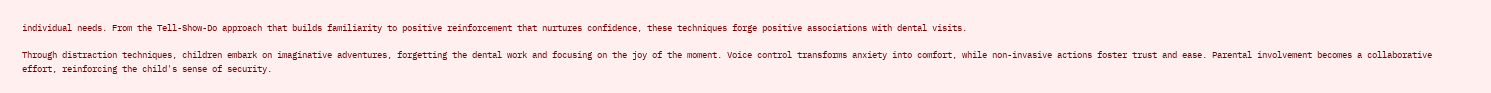individual needs. From the Tell-Show-Do approach that builds familiarity to positive reinforcement that nurtures confidence, these techniques forge positive associations with dental visits.

Through distraction techniques, children embark on imaginative adventures, forgetting the dental work and focusing on the joy of the moment. Voice control transforms anxiety into comfort, while non-invasive actions foster trust and ease. Parental involvement becomes a collaborative effort, reinforcing the child's sense of security.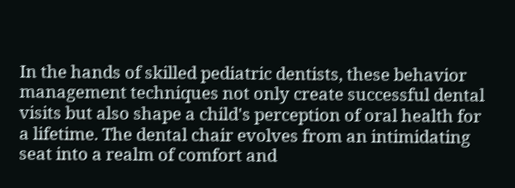In the hands of skilled pediatric dentists, these behavior management techniques not only create successful dental visits but also shape a child's perception of oral health for a lifetime. The dental chair evolves from an intimidating seat into a realm of comfort and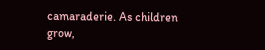camaraderie. As children grow,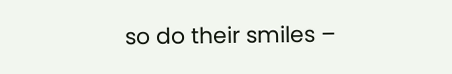so do their smiles –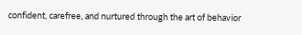confident, carefree, and nurtured through the art of behavior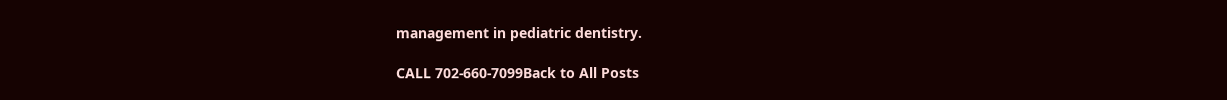management in pediatric dentistry.

CALL 702-660-7099Back to All Posts